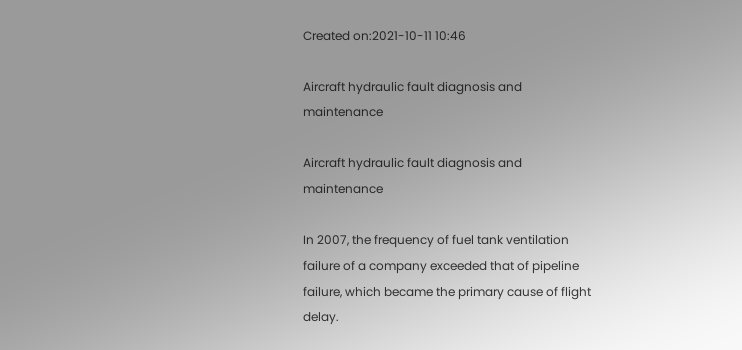Created on:2021-10-11 10:46

Aircraft hydraulic fault diagnosis and maintenance

Aircraft hydraulic fault diagnosis and maintenance

In 2007, the frequency of fuel tank ventilation failure of a company exceeded that of pipeline failure, which became the primary cause of flight delay.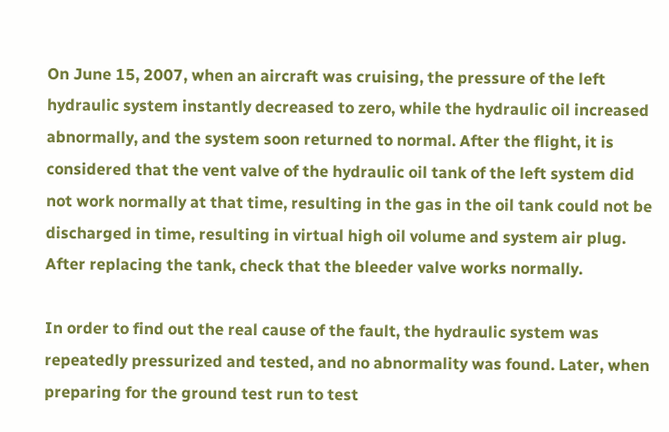On June 15, 2007, when an aircraft was cruising, the pressure of the left hydraulic system instantly decreased to zero, while the hydraulic oil increased abnormally, and the system soon returned to normal. After the flight, it is considered that the vent valve of the hydraulic oil tank of the left system did not work normally at that time, resulting in the gas in the oil tank could not be discharged in time, resulting in virtual high oil volume and system air plug. After replacing the tank, check that the bleeder valve works normally.

In order to find out the real cause of the fault, the hydraulic system was repeatedly pressurized and tested, and no abnormality was found. Later, when preparing for the ground test run to test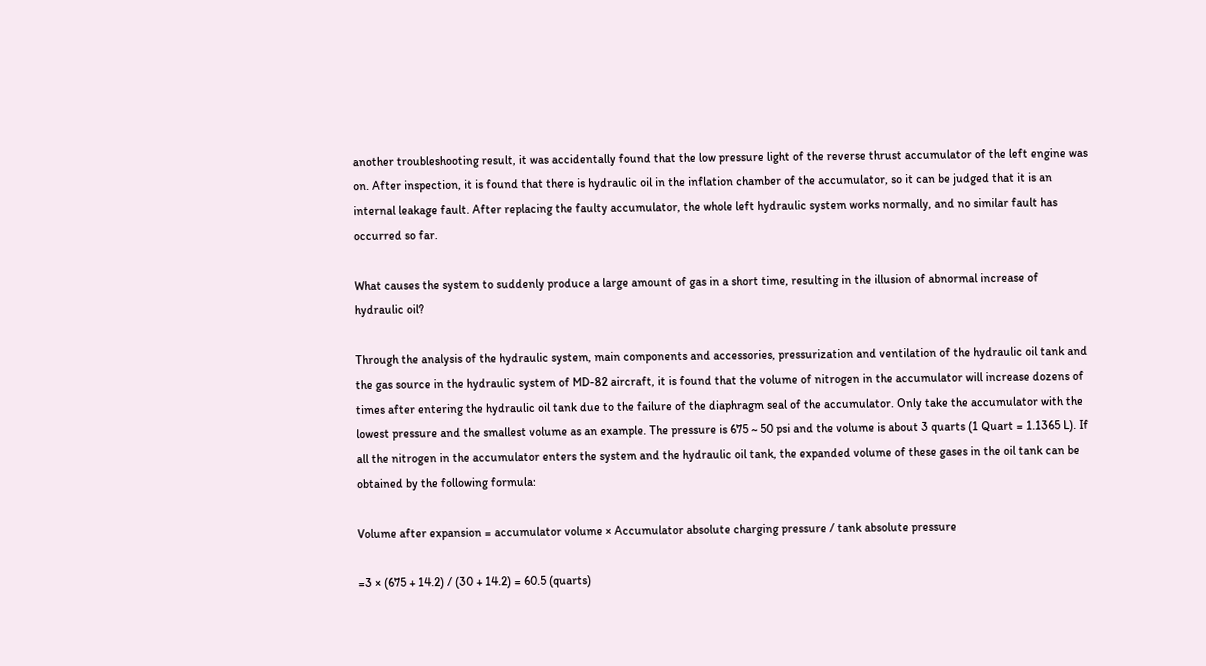another troubleshooting result, it was accidentally found that the low pressure light of the reverse thrust accumulator of the left engine was on. After inspection, it is found that there is hydraulic oil in the inflation chamber of the accumulator, so it can be judged that it is an internal leakage fault. After replacing the faulty accumulator, the whole left hydraulic system works normally, and no similar fault has occurred so far.

What causes the system to suddenly produce a large amount of gas in a short time, resulting in the illusion of abnormal increase of hydraulic oil?

Through the analysis of the hydraulic system, main components and accessories, pressurization and ventilation of the hydraulic oil tank and the gas source in the hydraulic system of MD-82 aircraft, it is found that the volume of nitrogen in the accumulator will increase dozens of times after entering the hydraulic oil tank due to the failure of the diaphragm seal of the accumulator. Only take the accumulator with the lowest pressure and the smallest volume as an example. The pressure is 675 ~ 50 psi and the volume is about 3 quarts (1 Quart = 1.1365 L). If all the nitrogen in the accumulator enters the system and the hydraulic oil tank, the expanded volume of these gases in the oil tank can be obtained by the following formula:

Volume after expansion = accumulator volume × Accumulator absolute charging pressure / tank absolute pressure

=3 × (675 + 14.2) / (30 + 14.2) = 60.5 (quarts)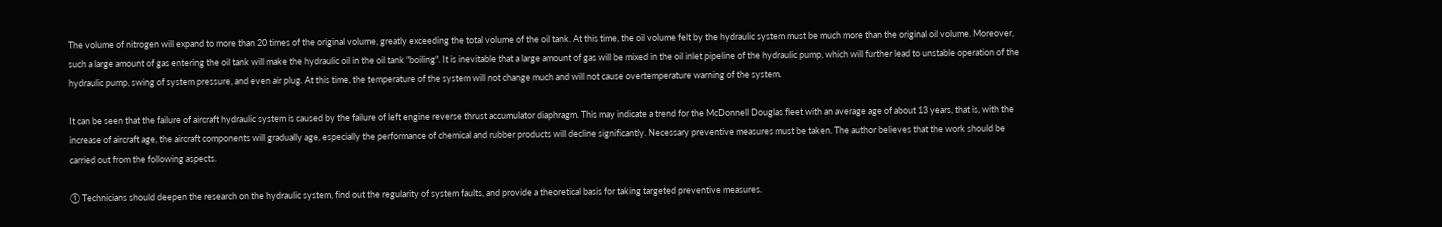The volume of nitrogen will expand to more than 20 times of the original volume, greatly exceeding the total volume of the oil tank. At this time, the oil volume felt by the hydraulic system must be much more than the original oil volume. Moreover, such a large amount of gas entering the oil tank will make the hydraulic oil in the oil tank "boiling". It is inevitable that a large amount of gas will be mixed in the oil inlet pipeline of the hydraulic pump, which will further lead to unstable operation of the hydraulic pump, swing of system pressure, and even air plug. At this time, the temperature of the system will not change much and will not cause overtemperature warning of the system.

It can be seen that the failure of aircraft hydraulic system is caused by the failure of left engine reverse thrust accumulator diaphragm. This may indicate a trend for the McDonnell Douglas fleet with an average age of about 13 years, that is, with the increase of aircraft age, the aircraft components will gradually age, especially the performance of chemical and rubber products will decline significantly. Necessary preventive measures must be taken. The author believes that the work should be carried out from the following aspects.

① Technicians should deepen the research on the hydraulic system, find out the regularity of system faults, and provide a theoretical basis for taking targeted preventive measures.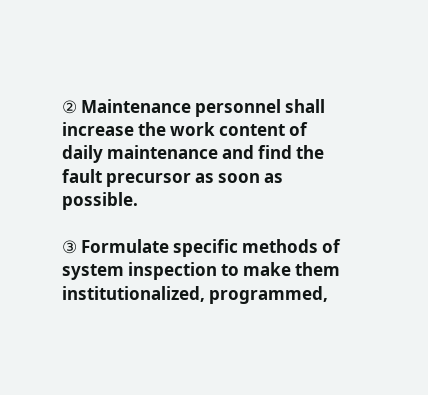② Maintenance personnel shall increase the work content of daily maintenance and find the fault precursor as soon as possible.

③ Formulate specific methods of system inspection to make them institutionalized, programmed,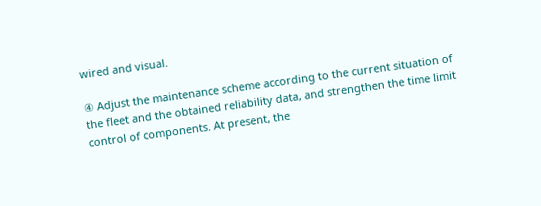wired and visual.

④ Adjust the maintenance scheme according to the current situation of the fleet and the obtained reliability data, and strengthen the time limit control of components. At present, the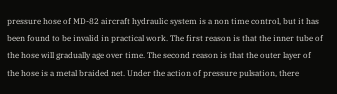pressure hose of MD-82 aircraft hydraulic system is a non time control, but it has been found to be invalid in practical work. The first reason is that the inner tube of the hose will gradually age over time. The second reason is that the outer layer of the hose is a metal braided net. Under the action of pressure pulsation, there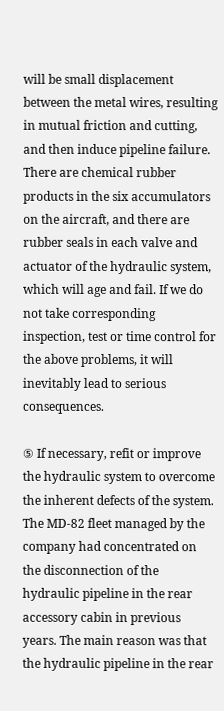will be small displacement between the metal wires, resulting in mutual friction and cutting, and then induce pipeline failure. There are chemical rubber products in the six accumulators on the aircraft, and there are rubber seals in each valve and actuator of the hydraulic system, which will age and fail. If we do not take corresponding inspection, test or time control for the above problems, it will inevitably lead to serious consequences.

⑤ If necessary, refit or improve the hydraulic system to overcome the inherent defects of the system. The MD-82 fleet managed by the company had concentrated on the disconnection of the hydraulic pipeline in the rear accessory cabin in previous years. The main reason was that the hydraulic pipeline in the rear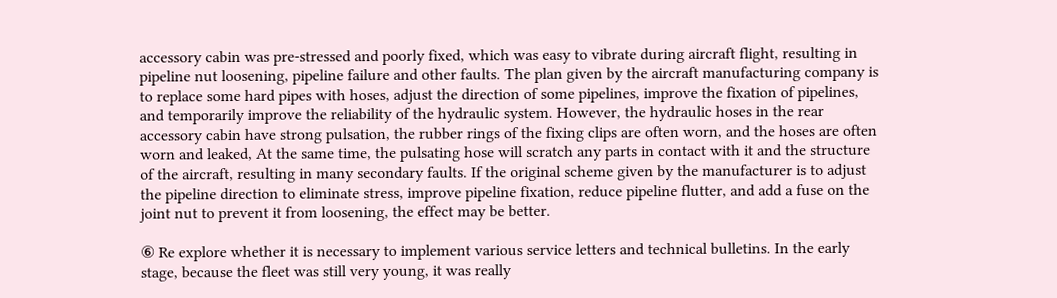accessory cabin was pre-stressed and poorly fixed, which was easy to vibrate during aircraft flight, resulting in pipeline nut loosening, pipeline failure and other faults. The plan given by the aircraft manufacturing company is to replace some hard pipes with hoses, adjust the direction of some pipelines, improve the fixation of pipelines, and temporarily improve the reliability of the hydraulic system. However, the hydraulic hoses in the rear accessory cabin have strong pulsation, the rubber rings of the fixing clips are often worn, and the hoses are often worn and leaked, At the same time, the pulsating hose will scratch any parts in contact with it and the structure of the aircraft, resulting in many secondary faults. If the original scheme given by the manufacturer is to adjust the pipeline direction to eliminate stress, improve pipeline fixation, reduce pipeline flutter, and add a fuse on the joint nut to prevent it from loosening, the effect may be better.

⑥ Re explore whether it is necessary to implement various service letters and technical bulletins. In the early stage, because the fleet was still very young, it was really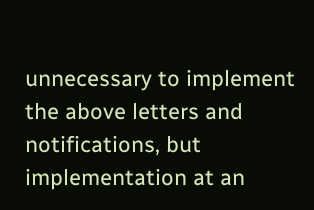unnecessary to implement the above letters and notifications, but implementation at an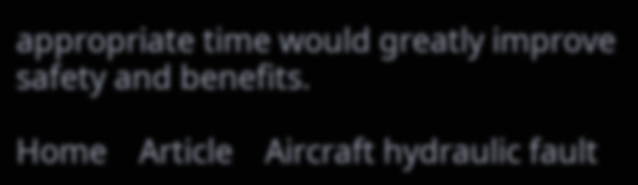appropriate time would greatly improve safety and benefits.

Home    Article    Aircraft hydraulic fault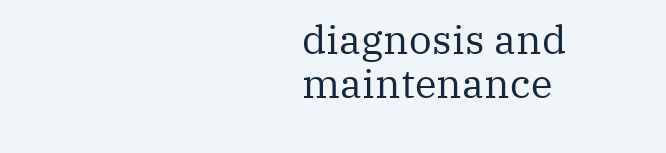diagnosis and maintenance